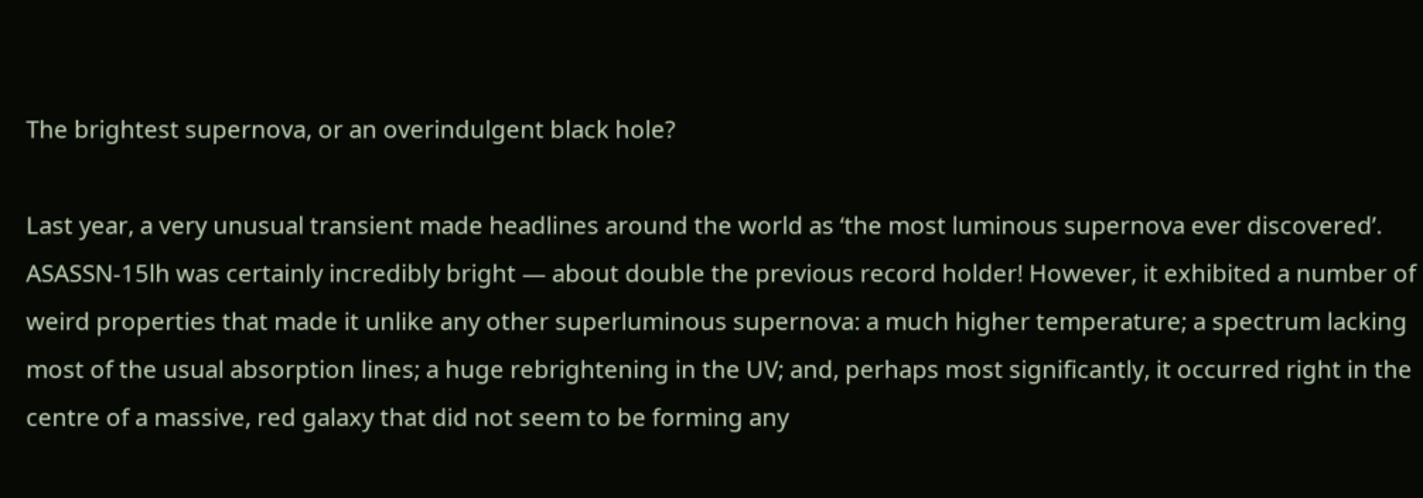The brightest supernova, or an overindulgent black hole?

Last year, a very unusual transient made headlines around the world as ‘the most luminous supernova ever discovered’. ASASSN-15lh was certainly incredibly bright — about double the previous record holder! However, it exhibited a number of weird properties that made it unlike any other superluminous supernova: a much higher temperature; a spectrum lacking most of the usual absorption lines; a huge rebrightening in the UV; and, perhaps most significantly, it occurred right in the centre of a massive, red galaxy that did not seem to be forming any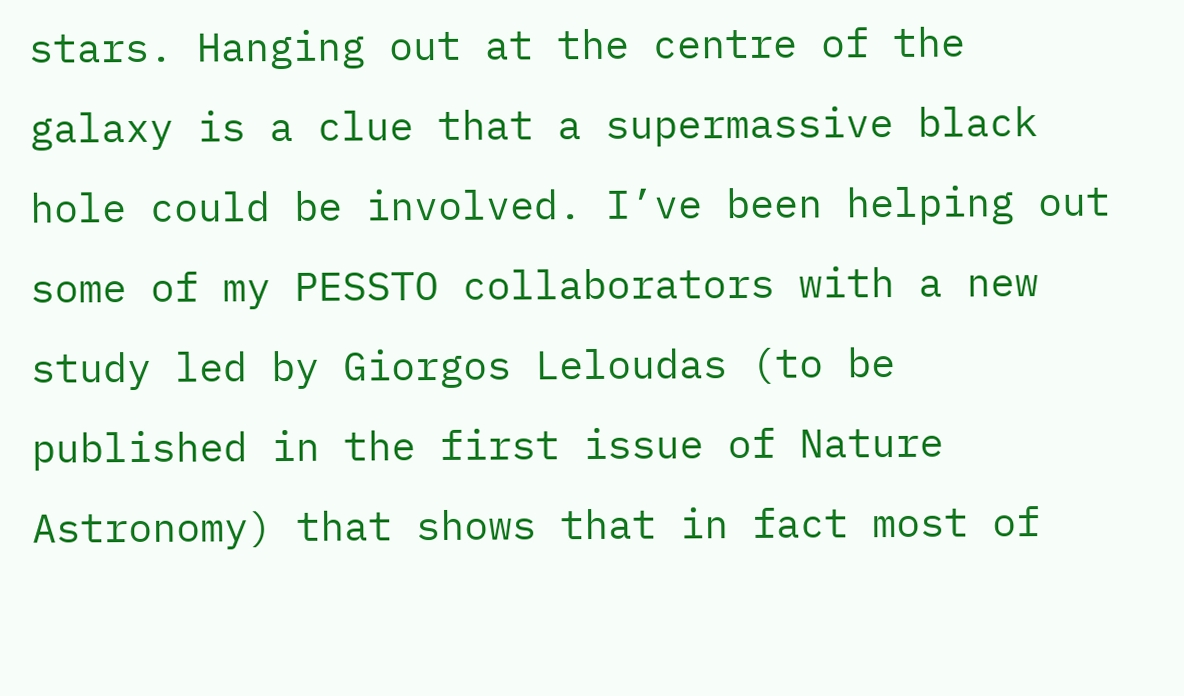stars. Hanging out at the centre of the galaxy is a clue that a supermassive black hole could be involved. I’ve been helping out some of my PESSTO collaborators with a new study led by Giorgos Leloudas (to be published in the first issue of Nature Astronomy) that shows that in fact most of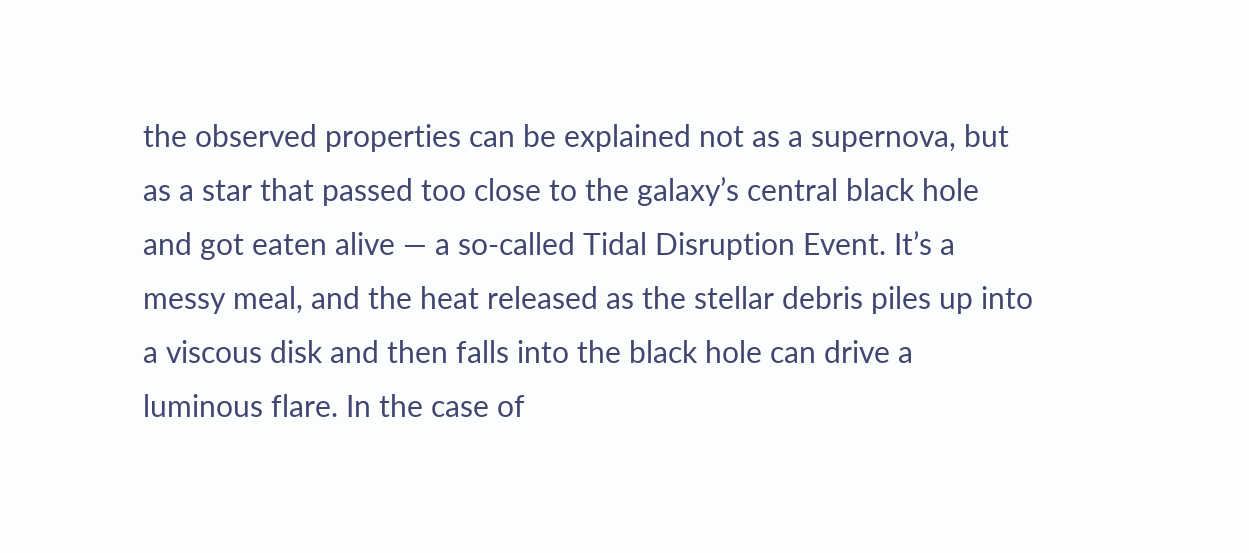the observed properties can be explained not as a supernova, but as a star that passed too close to the galaxy’s central black hole and got eaten alive — a so-called Tidal Disruption Event. It’s a messy meal, and the heat released as the stellar debris piles up into a viscous disk and then falls into the black hole can drive a luminous flare. In the case of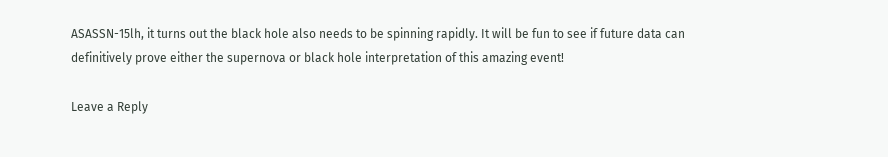ASASSN-15lh, it turns out the black hole also needs to be spinning rapidly. It will be fun to see if future data can definitively prove either the supernova or black hole interpretation of this amazing event!

Leave a Reply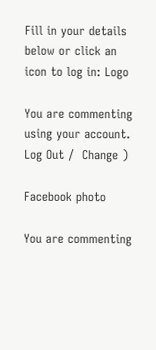Fill in your details below or click an icon to log in: Logo

You are commenting using your account. Log Out /  Change )

Facebook photo

You are commenting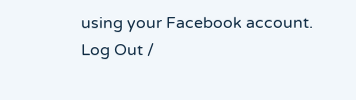using your Facebook account. Log Out /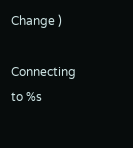Change )

Connecting to %s